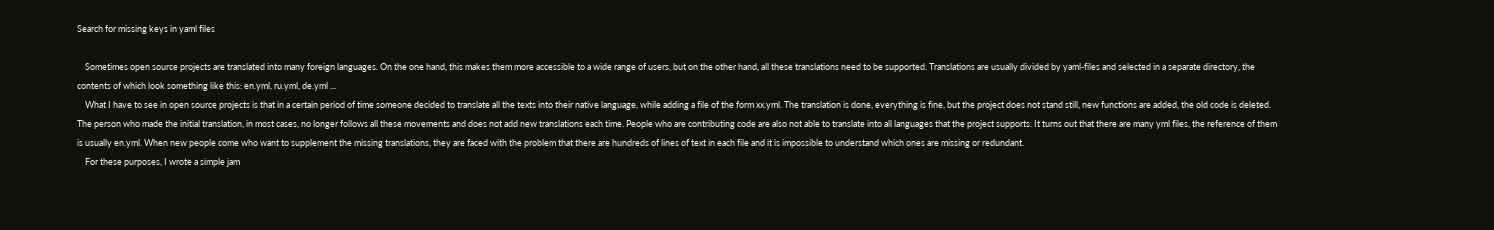Search for missing keys in yaml files

    Sometimes open source projects are translated into many foreign languages. On the one hand, this makes them more accessible to a wide range of users, but on the other hand, all these translations need to be supported. Translations are usually divided by yaml-files and selected in a separate directory, the contents of which look something like this: en.yml, ru.yml, de.yml ...
    What I have to see in open source projects is that in a certain period of time someone decided to translate all the texts into their native language, while adding a file of the form xx.yml. The translation is done, everything is fine, but the project does not stand still, new functions are added, the old code is deleted. The person who made the initial translation, in most cases, no longer follows all these movements and does not add new translations each time. People who are contributing code are also not able to translate into all languages that the project supports. It turns out that there are many yml files, the reference of them is usually en.yml. When new people come who want to supplement the missing translations, they are faced with the problem that there are hundreds of lines of text in each file and it is impossible to understand which ones are missing or redundant.
    For these purposes, I wrote a simple jam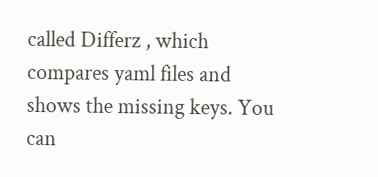called Differz , which compares yaml files and shows the missing keys. You can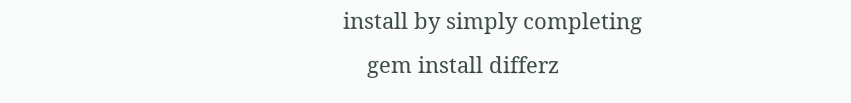install by simply completing
    gem install differz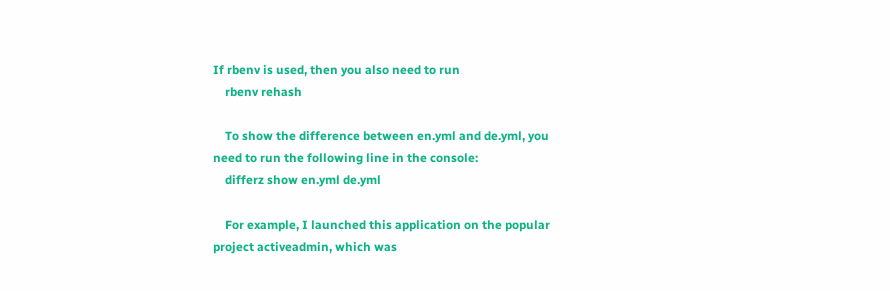If rbenv is used, then you also need to run
    rbenv rehash

    To show the difference between en.yml and de.yml, you need to run the following line in the console:
    differz show en.yml de.yml

    For example, I launched this application on the popular project activeadmin, which was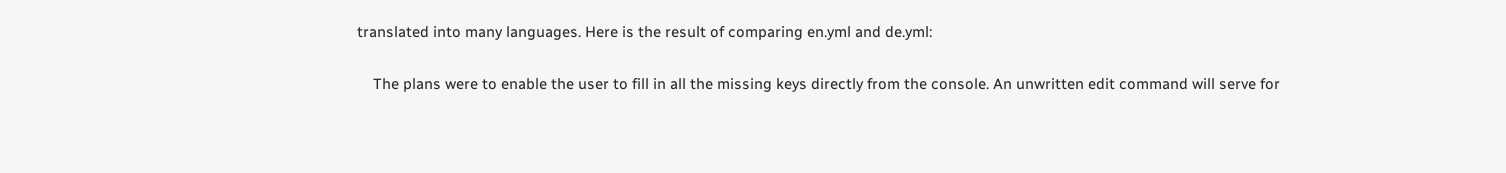translated into many languages. Here is the result of comparing en.yml and de.yml:

    The plans were to enable the user to fill in all the missing keys directly from the console. An unwritten edit command will serve for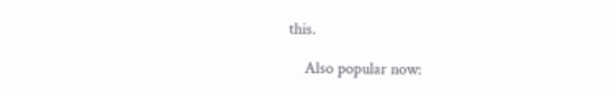this.

    Also popular now: